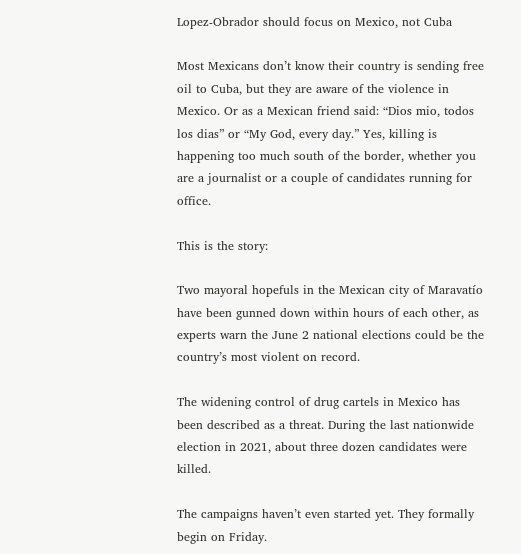Lopez-Obrador should focus on Mexico, not Cuba

Most Mexicans don’t know their country is sending free oil to Cuba, but they are aware of the violence in Mexico. Or as a Mexican friend said: “Dios mio, todos los dias” or “My God, every day.” Yes, killing is happening too much south of the border, whether you are a journalist or a couple of candidates running for office.

This is the story:

Two mayoral hopefuls in the Mexican city of Maravatío have been gunned down within hours of each other, as experts warn the June 2 national elections could be the country’s most violent on record.

The widening control of drug cartels in Mexico has been described as a threat. During the last nationwide election in 2021, about three dozen candidates were killed.

The campaigns haven’t even started yet. They formally begin on Friday.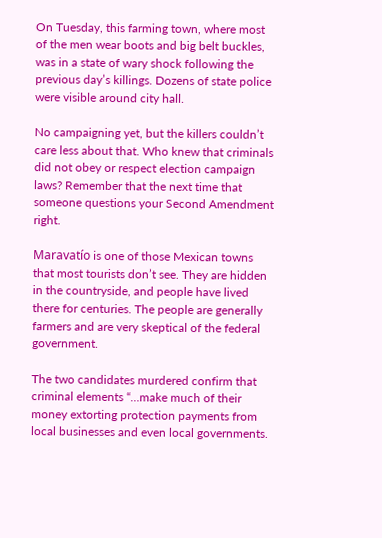On Tuesday, this farming town, where most of the men wear boots and big belt buckles, was in a state of wary shock following the previous day’s killings. Dozens of state police were visible around city hall.

No campaigning yet, but the killers couldn’t care less about that. Who knew that criminals did not obey or respect election campaign laws? Remember that the next time that someone questions your Second Amendment right.

Maravatío is one of those Mexican towns that most tourists don’t see. They are hidden in the countryside, and people have lived there for centuries. The people are generally farmers and are very skeptical of the federal government.

The two candidates murdered confirm that criminal elements “…make much of their money extorting protection payments from local businesses and even local governments.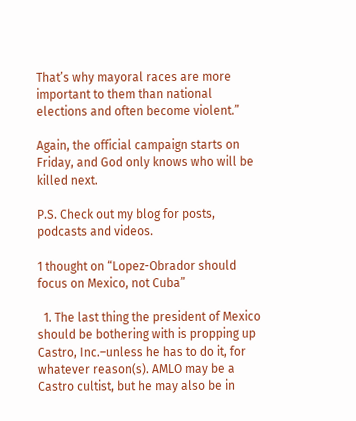That’s why mayoral races are more important to them than national elections and often become violent.”

Again, the official campaign starts on Friday, and God only knows who will be killed next.

P.S. Check out my blog for posts, podcasts and videos.

1 thought on “Lopez-Obrador should focus on Mexico, not Cuba”

  1. The last thing the president of Mexico should be bothering with is propping up Castro, Inc.–unless he has to do it, for whatever reason(s). AMLO may be a Castro cultist, but he may also be in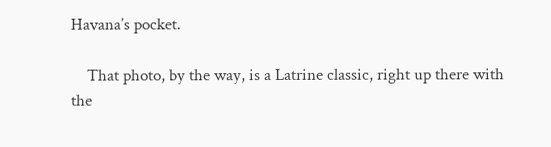Havana’s pocket.

    That photo, by the way, is a Latrine classic, right up there with the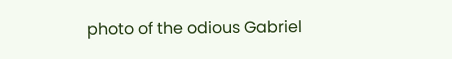photo of the odious Gabriel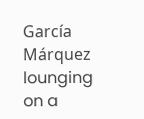García Márquez lounging on a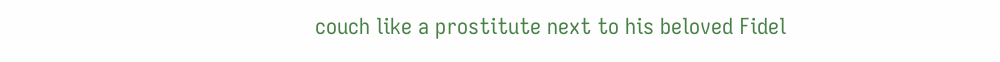couch like a prostitute next to his beloved Fidel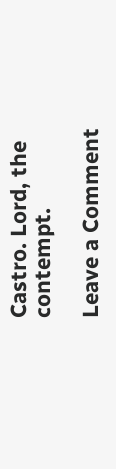Castro. Lord, the contempt.

Leave a Comment